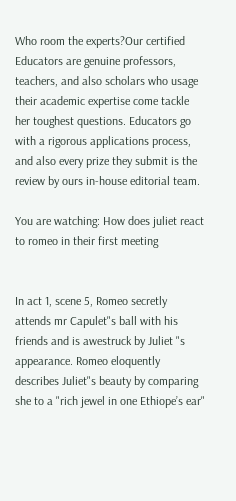Who room the experts?Our certified Educators are genuine professors, teachers, and also scholars who usage their academic expertise come tackle her toughest questions. Educators go with a rigorous applications process, and also every prize they submit is the review by ours in-house editorial team.

You are watching: How does juliet react to romeo in their first meeting


In act 1, scene 5, Romeo secretly attends mr Capulet"s ball with his friends and is awestruck by Juliet "s appearance. Romeo eloquently describes Juliet"s beauty by comparing she to a "rich jewel in one Ethiope’s ear"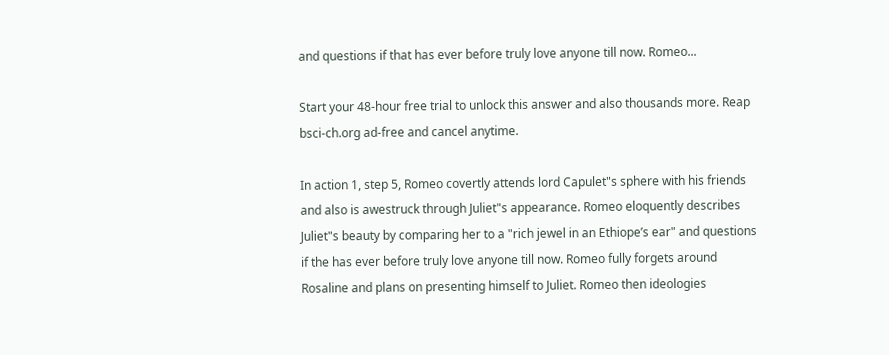and questions if that has ever before truly love anyone till now. Romeo...

Start your 48-hour free trial to unlock this answer and also thousands more. Reap bsci-ch.org ad-free and cancel anytime.

In action 1, step 5, Romeo covertly attends lord Capulet"s sphere with his friends and also is awestruck through Juliet"s appearance. Romeo eloquently describes Juliet"s beauty by comparing her to a "rich jewel in an Ethiope’s ear" and questions if the has ever before truly love anyone till now. Romeo fully forgets around Rosaline and plans on presenting himself to Juliet. Romeo then ideologies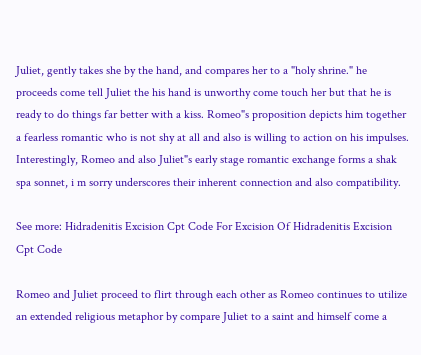Juliet, gently takes she by the hand, and compares her to a "holy shrine." he proceeds come tell Juliet the his hand is unworthy come touch her but that he is ready to do things far better with a kiss. Romeo"s proposition depicts him together a fearless romantic who is not shy at all and also is willing to action on his impulses. Interestingly, Romeo and also Juliet"s early stage romantic exchange forms a shak spa sonnet, i m sorry underscores their inherent connection and also compatibility.

See more: Hidradenitis Excision Cpt Code For Excision Of Hidradenitis Excision Cpt Code

Romeo and Juliet proceed to flirt through each other as Romeo continues to utilize an extended religious metaphor by compare Juliet to a saint and himself come a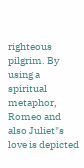righteous pilgrim. By using a spiritual metaphor, Romeo and also Juliet"s love is depicted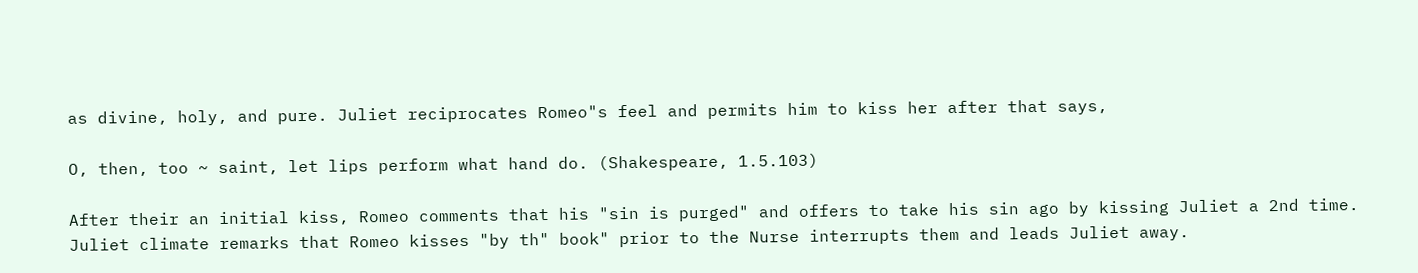as divine, holy, and pure. Juliet reciprocates Romeo"s feel and permits him to kiss her after that says,

O, then, too ~ saint, let lips perform what hand do. (Shakespeare, 1.5.103)

After their an initial kiss, Romeo comments that his "sin is purged" and offers to take his sin ago by kissing Juliet a 2nd time. Juliet climate remarks that Romeo kisses "by th" book" prior to the Nurse interrupts them and leads Juliet away.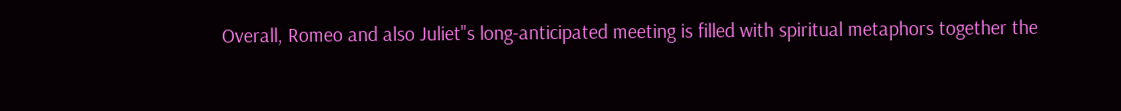Overall, Romeo and also Juliet"s long-anticipated meeting is filled with spiritual metaphors together the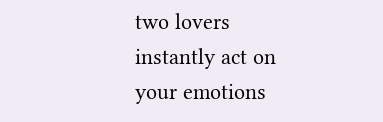two lovers instantly act on your emotions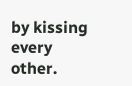by kissing every other.